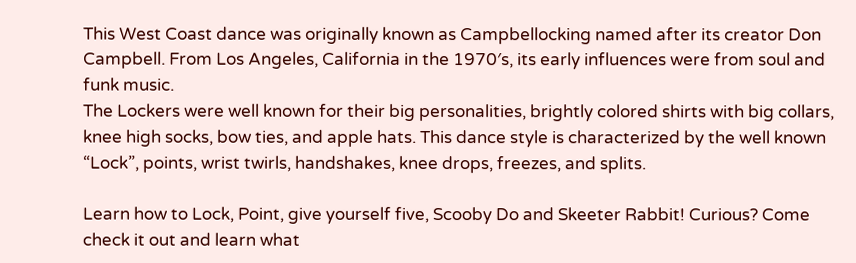This West Coast dance was originally known as Campbellocking named after its creator Don Campbell. From Los Angeles, California in the 1970′s, its early influences were from soul and funk music.
The Lockers were well known for their big personalities, brightly colored shirts with big collars, knee high socks, bow ties, and apple hats. This dance style is characterized by the well known “Lock”, points, wrist twirls, handshakes, knee drops, freezes, and splits.

Learn how to Lock, Point, give yourself five, Scooby Do and Skeeter Rabbit! Curious? Come check it out and learn what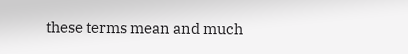these terms mean and much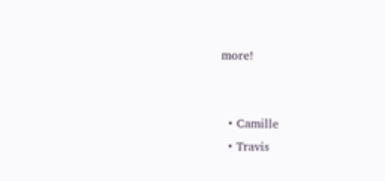more!


  • Camille
  • Travis